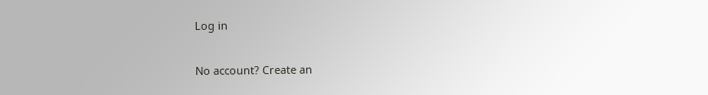Log in

No account? Create an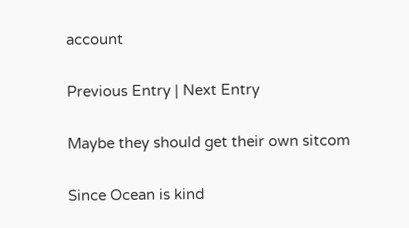account

Previous Entry | Next Entry

Maybe they should get their own sitcom

Since Ocean is kind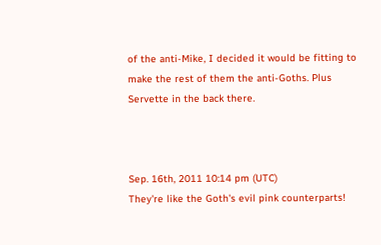of the anti-Mike, I decided it would be fitting to make the rest of them the anti-Goths. Plus Servette in the back there.



Sep. 16th, 2011 10:14 pm (UTC)
They're like the Goth's evil pink counterparts!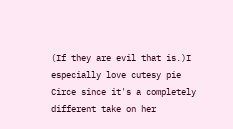(If they are evil that is.)I especially love cutesy pie Circe since it's a completely different take on her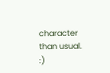character than usual. :)